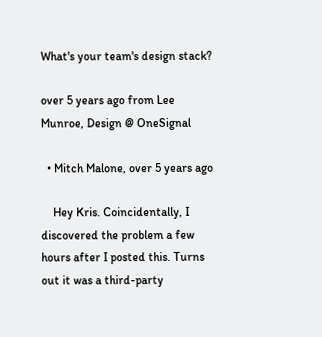What's your team's design stack?

over 5 years ago from Lee Munroe, Design @ OneSignal

  • Mitch Malone, over 5 years ago

    Hey Kris. Coincidentally, I discovered the problem a few hours after I posted this. Turns out it was a third-party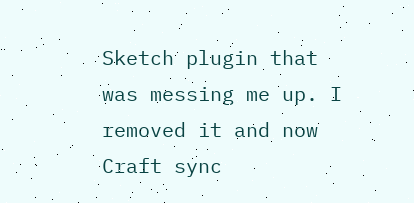Sketch plugin that was messing me up. I removed it and now Craft sync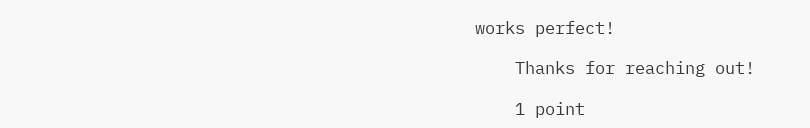works perfect!

    Thanks for reaching out!

    1 point